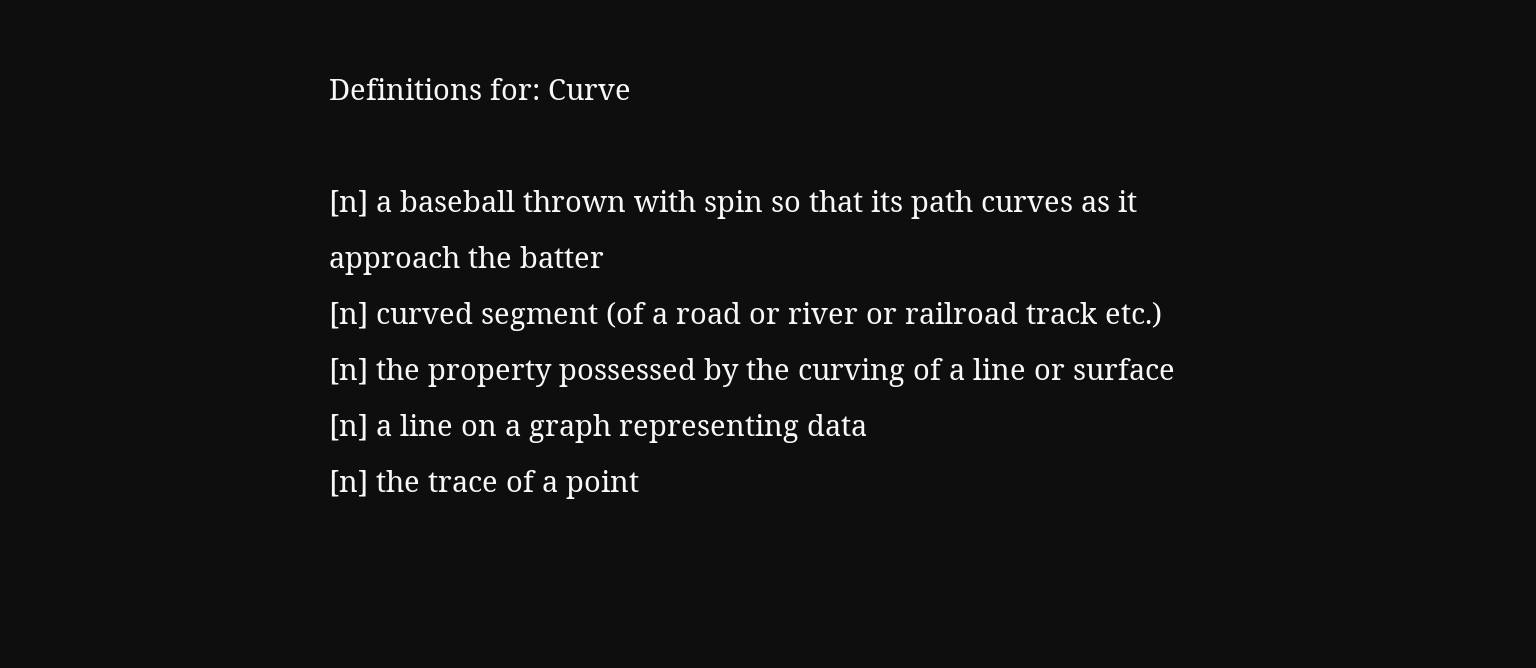Definitions for: Curve

[n] a baseball thrown with spin so that its path curves as it approach the batter
[n] curved segment (of a road or river or railroad track etc.)
[n] the property possessed by the curving of a line or surface
[n] a line on a graph representing data
[n] the trace of a point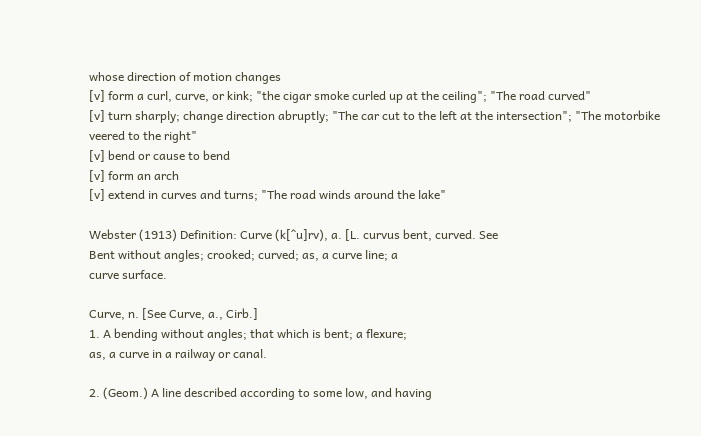whose direction of motion changes
[v] form a curl, curve, or kink; "the cigar smoke curled up at the ceiling"; "The road curved"
[v] turn sharply; change direction abruptly; "The car cut to the left at the intersection"; "The motorbike veered to the right"
[v] bend or cause to bend
[v] form an arch
[v] extend in curves and turns; "The road winds around the lake"

Webster (1913) Definition: Curve (k[^u]rv), a. [L. curvus bent, curved. See
Bent without angles; crooked; curved; as, a curve line; a
curve surface.

Curve, n. [See Curve, a., Cirb.]
1. A bending without angles; that which is bent; a flexure;
as, a curve in a railway or canal.

2. (Geom.) A line described according to some low, and having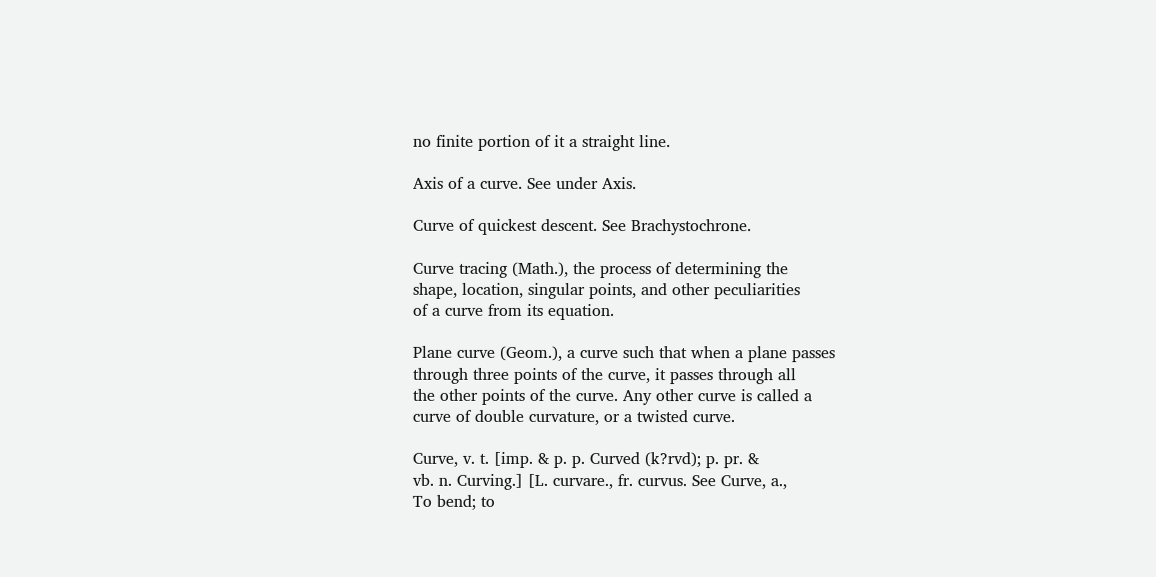no finite portion of it a straight line.

Axis of a curve. See under Axis.

Curve of quickest descent. See Brachystochrone.

Curve tracing (Math.), the process of determining the
shape, location, singular points, and other peculiarities
of a curve from its equation.

Plane curve (Geom.), a curve such that when a plane passes
through three points of the curve, it passes through all
the other points of the curve. Any other curve is called a
curve of double curvature, or a twisted curve.

Curve, v. t. [imp. & p. p. Curved (k?rvd); p. pr. &
vb. n. Curving.] [L. curvare., fr. curvus. See Curve, a.,
To bend; to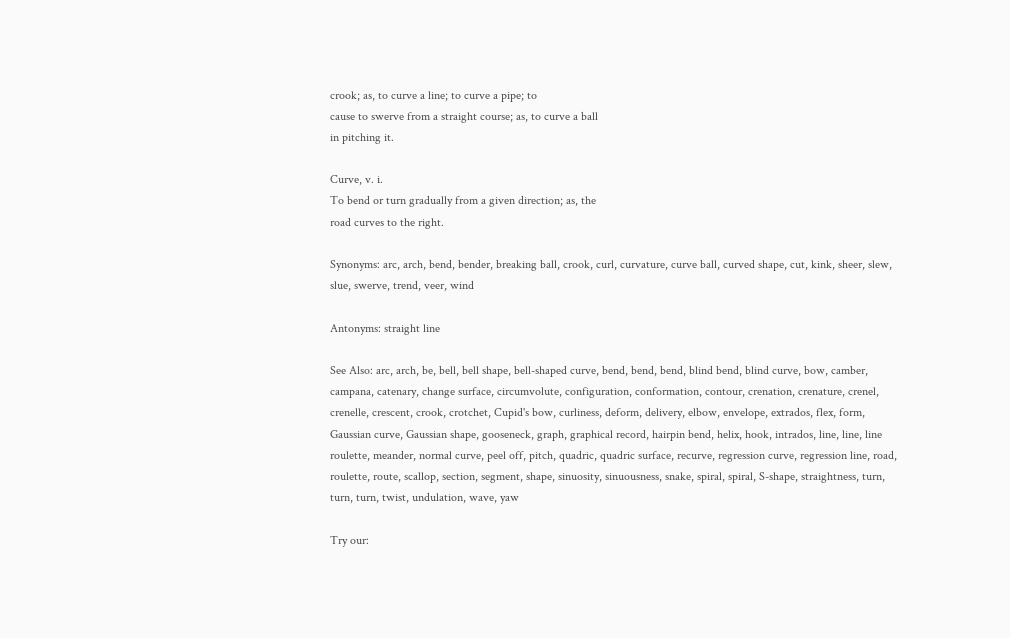crook; as, to curve a line; to curve a pipe; to
cause to swerve from a straight course; as, to curve a ball
in pitching it.

Curve, v. i.
To bend or turn gradually from a given direction; as, the
road curves to the right.

Synonyms: arc, arch, bend, bender, breaking ball, crook, curl, curvature, curve ball, curved shape, cut, kink, sheer, slew, slue, swerve, trend, veer, wind

Antonyms: straight line

See Also: arc, arch, be, bell, bell shape, bell-shaped curve, bend, bend, bend, blind bend, blind curve, bow, camber, campana, catenary, change surface, circumvolute, configuration, conformation, contour, crenation, crenature, crenel, crenelle, crescent, crook, crotchet, Cupid's bow, curliness, deform, delivery, elbow, envelope, extrados, flex, form, Gaussian curve, Gaussian shape, gooseneck, graph, graphical record, hairpin bend, helix, hook, intrados, line, line, line roulette, meander, normal curve, peel off, pitch, quadric, quadric surface, recurve, regression curve, regression line, road, roulette, route, scallop, section, segment, shape, sinuosity, sinuousness, snake, spiral, spiral, S-shape, straightness, turn, turn, turn, twist, undulation, wave, yaw

Try our: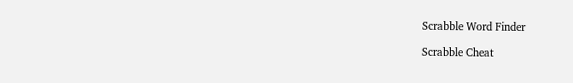Scrabble Word Finder

Scrabble Cheat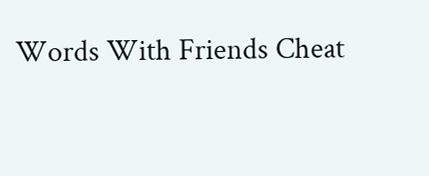Words With Friends Cheat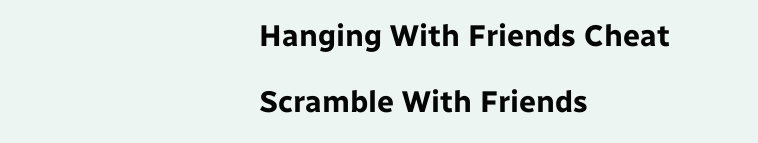Hanging With Friends Cheat

Scramble With Friends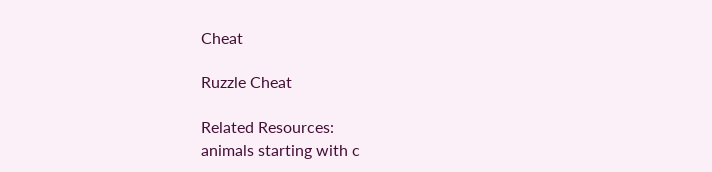Cheat

Ruzzle Cheat

Related Resources:
animals starting with c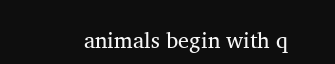animals begin with q